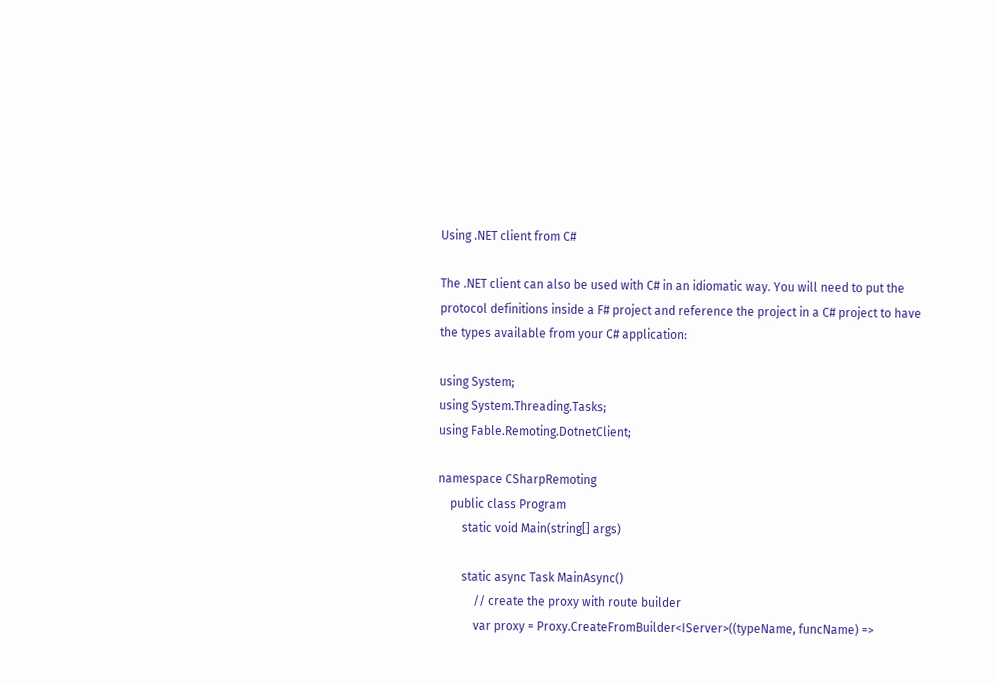Using .NET client from C#

The .NET client can also be used with C# in an idiomatic way. You will need to put the protocol definitions inside a F# project and reference the project in a C# project to have the types available from your C# application:

using System;
using System.Threading.Tasks;
using Fable.Remoting.DotnetClient;

namespace CSharpRemoting
    public class Program
        static void Main(string[] args)

        static async Task MainAsync()
            // create the proxy with route builder
            var proxy = Proxy.CreateFromBuilder<IServer>((typeName, funcName) =>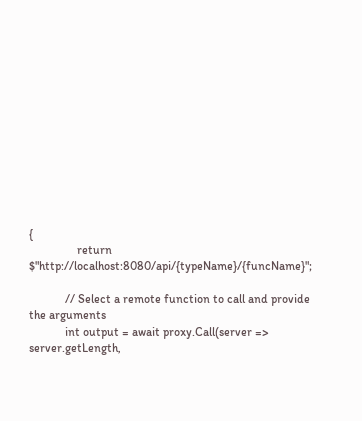{
                return $"http://localhost:8080/api/{typeName}/{funcName}";

            // Select a remote function to call and provide the arguments
            int output = await proxy.Call(server => server.getLength,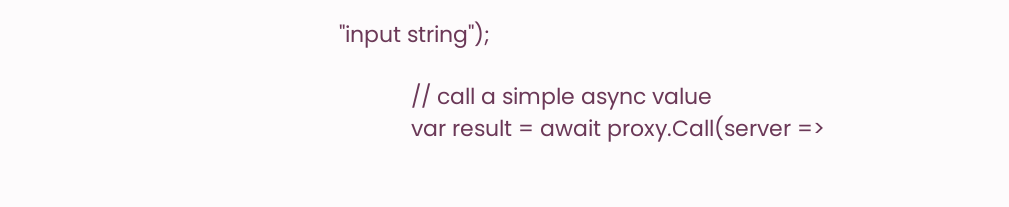"input string");

            // call a simple async value
            var result = await proxy.Call(server =>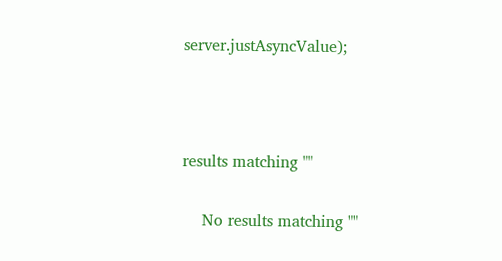server.justAsyncValue);



results matching ""

    No results matching ""